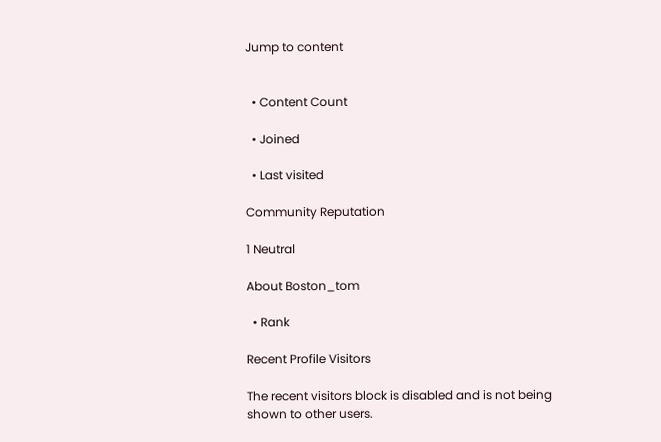Jump to content


  • Content Count

  • Joined

  • Last visited

Community Reputation

1 Neutral

About Boston_tom

  • Rank

Recent Profile Visitors

The recent visitors block is disabled and is not being shown to other users.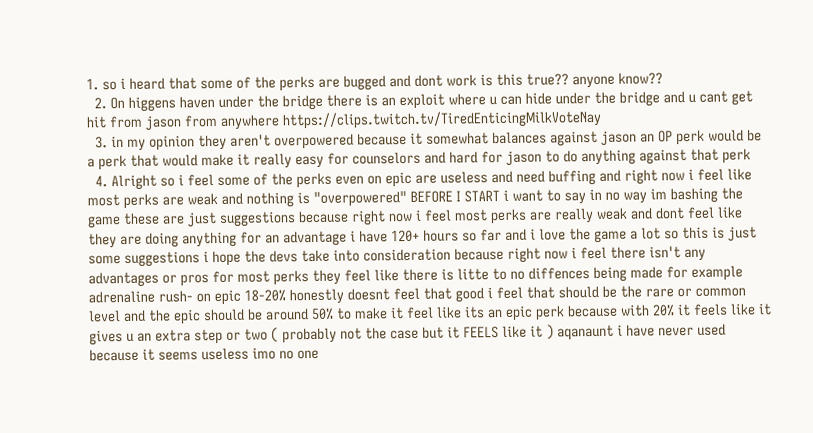1. so i heard that some of the perks are bugged and dont work is this true?? anyone know??
  2. On higgens haven under the bridge there is an exploit where u can hide under the bridge and u cant get hit from jason from anywhere https://clips.twitch.tv/TiredEnticingMilkVoteNay
  3. in my opinion they aren't overpowered because it somewhat balances against jason an OP perk would be a perk that would make it really easy for counselors and hard for jason to do anything against that perk
  4. Alright so i feel some of the perks even on epic are useless and need buffing and right now i feel like most perks are weak and nothing is "overpowered" BEFORE I START i want to say in no way im bashing the game these are just suggestions because right now i feel most perks are really weak and dont feel like they are doing anything for an advantage i have 120+ hours so far and i love the game a lot so this is just some suggestions i hope the devs take into consideration because right now i feel there isn't any advantages or pros for most perks they feel like there is litte to no diffences being made for example adrenaline rush- on epic 18-20% honestly doesnt feel that good i feel that should be the rare or common level and the epic should be around 50% to make it feel like its an epic perk because with 20% it feels like it gives u an extra step or two ( probably not the case but it FEELS like it ) aqanaunt i have never used because it seems useless imo no one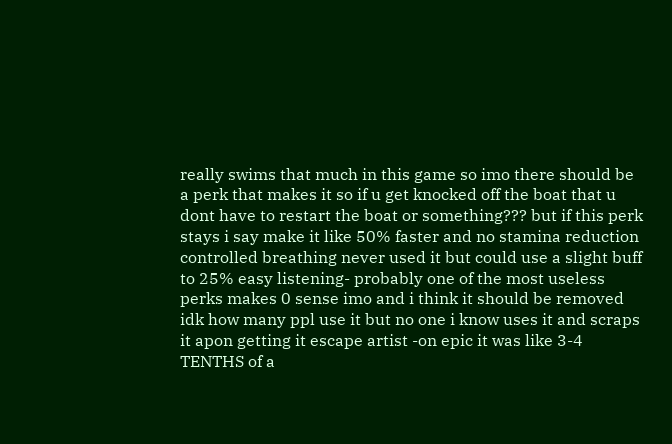really swims that much in this game so imo there should be a perk that makes it so if u get knocked off the boat that u dont have to restart the boat or something??? but if this perk stays i say make it like 50% faster and no stamina reduction controlled breathing never used it but could use a slight buff to 25% easy listening- probably one of the most useless perks makes 0 sense imo and i think it should be removed idk how many ppl use it but no one i know uses it and scraps it apon getting it escape artist -on epic it was like 3-4 TENTHS of a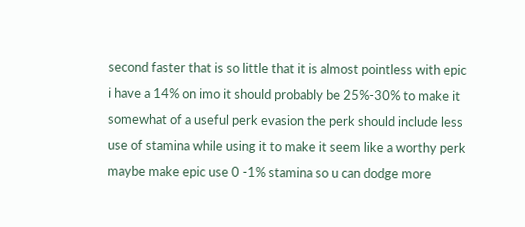second faster that is so little that it is almost pointless with epic i have a 14% on imo it should probably be 25%-30% to make it somewhat of a useful perk evasion the perk should include less use of stamina while using it to make it seem like a worthy perk maybe make epic use 0 -1% stamina so u can dodge more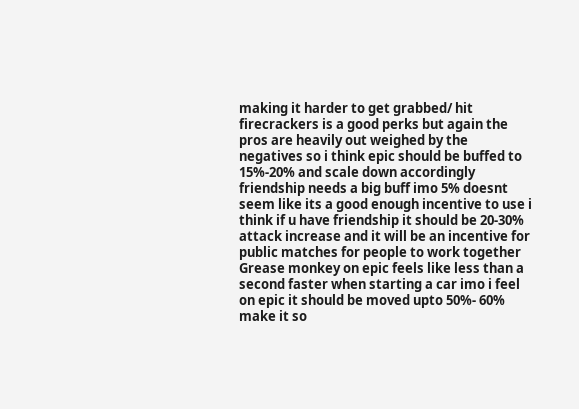making it harder to get grabbed/ hit firecrackers is a good perks but again the pros are heavily out weighed by the negatives so i think epic should be buffed to 15%-20% and scale down accordingly friendship needs a big buff imo 5% doesnt seem like its a good enough incentive to use i think if u have friendship it should be 20-30% attack increase and it will be an incentive for public matches for people to work together Grease monkey on epic feels like less than a second faster when starting a car imo i feel on epic it should be moved upto 50%- 60% make it so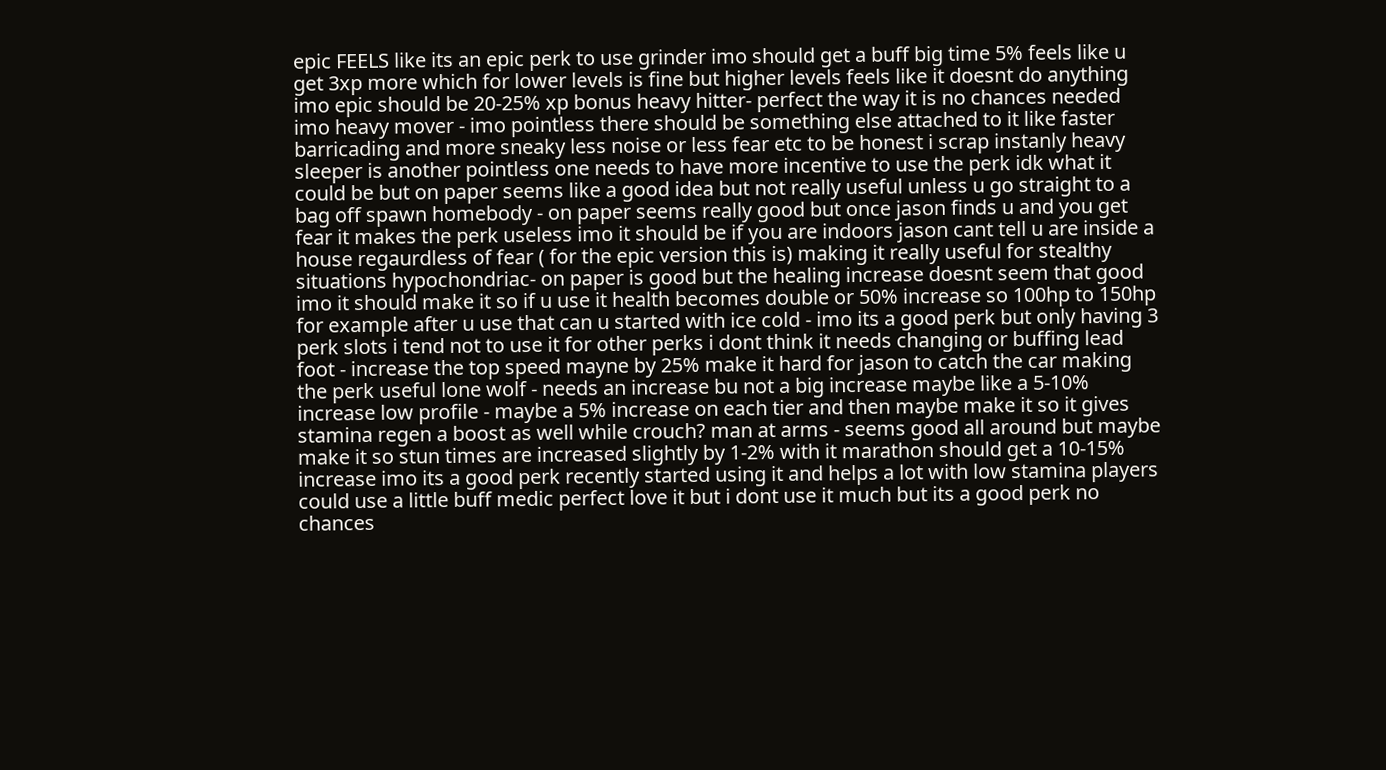epic FEELS like its an epic perk to use grinder imo should get a buff big time 5% feels like u get 3xp more which for lower levels is fine but higher levels feels like it doesnt do anything imo epic should be 20-25% xp bonus heavy hitter- perfect the way it is no chances needed imo heavy mover - imo pointless there should be something else attached to it like faster barricading and more sneaky less noise or less fear etc to be honest i scrap instanly heavy sleeper is another pointless one needs to have more incentive to use the perk idk what it could be but on paper seems like a good idea but not really useful unless u go straight to a bag off spawn homebody - on paper seems really good but once jason finds u and you get fear it makes the perk useless imo it should be if you are indoors jason cant tell u are inside a house regaurdless of fear ( for the epic version this is) making it really useful for stealthy situations hypochondriac- on paper is good but the healing increase doesnt seem that good imo it should make it so if u use it health becomes double or 50% increase so 100hp to 150hp for example after u use that can u started with ice cold - imo its a good perk but only having 3 perk slots i tend not to use it for other perks i dont think it needs changing or buffing lead foot - increase the top speed mayne by 25% make it hard for jason to catch the car making the perk useful lone wolf - needs an increase bu not a big increase maybe like a 5-10% increase low profile - maybe a 5% increase on each tier and then maybe make it so it gives stamina regen a boost as well while crouch? man at arms - seems good all around but maybe make it so stun times are increased slightly by 1-2% with it marathon should get a 10-15% increase imo its a good perk recently started using it and helps a lot with low stamina players could use a little buff medic perfect love it but i dont use it much but its a good perk no chances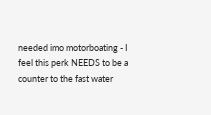needed imo motorboating - I feel this perk NEEDS to be a counter to the fast water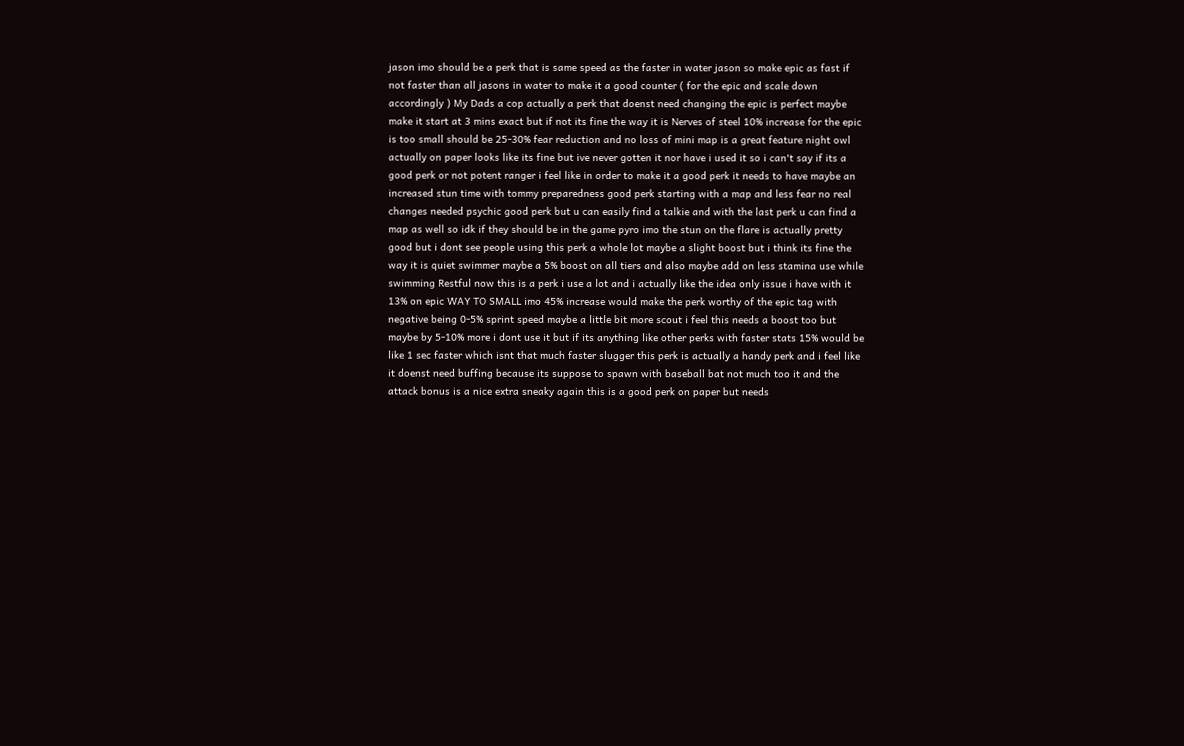jason imo should be a perk that is same speed as the faster in water jason so make epic as fast if not faster than all jasons in water to make it a good counter ( for the epic and scale down accordingly ) My Dads a cop actually a perk that doenst need changing the epic is perfect maybe make it start at 3 mins exact but if not its fine the way it is Nerves of steel 10% increase for the epic is too small should be 25-30% fear reduction and no loss of mini map is a great feature night owl actually on paper looks like its fine but ive never gotten it nor have i used it so i can't say if its a good perk or not potent ranger i feel like in order to make it a good perk it needs to have maybe an increased stun time with tommy preparedness good perk starting with a map and less fear no real changes needed psychic good perk but u can easily find a talkie and with the last perk u can find a map as well so idk if they should be in the game pyro imo the stun on the flare is actually pretty good but i dont see people using this perk a whole lot maybe a slight boost but i think its fine the way it is quiet swimmer maybe a 5% boost on all tiers and also maybe add on less stamina use while swimming Restful now this is a perk i use a lot and i actually like the idea only issue i have with it 13% on epic WAY TO SMALL imo 45% increase would make the perk worthy of the epic tag with negative being 0-5% sprint speed maybe a little bit more scout i feel this needs a boost too but maybe by 5-10% more i dont use it but if its anything like other perks with faster stats 15% would be like 1 sec faster which isnt that much faster slugger this perk is actually a handy perk and i feel like it doenst need buffing because its suppose to spawn with baseball bat not much too it and the attack bonus is a nice extra sneaky again this is a good perk on paper but needs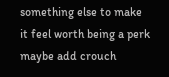something else to make it feel worth being a perk maybe add crouch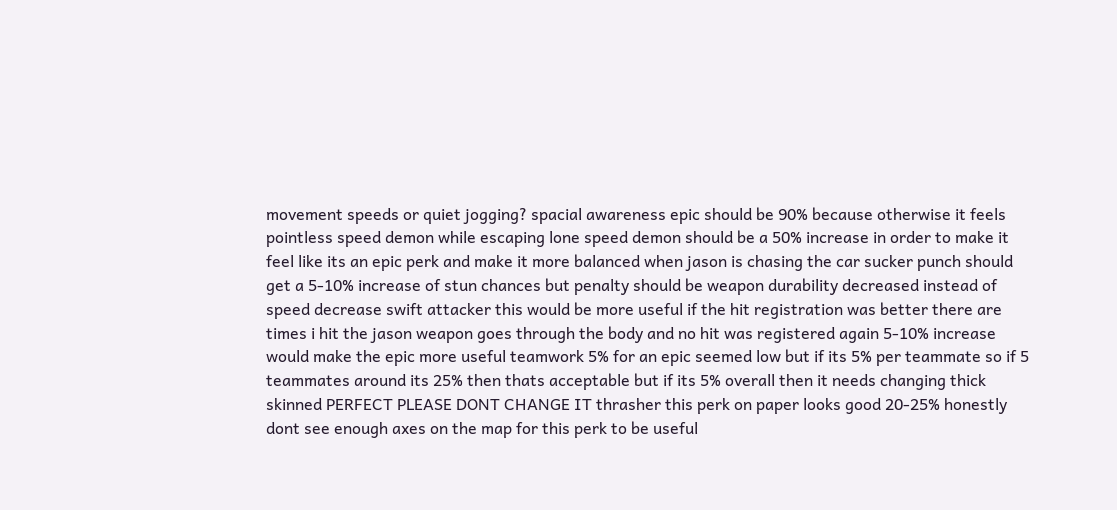movement speeds or quiet jogging? spacial awareness epic should be 90% because otherwise it feels pointless speed demon while escaping lone speed demon should be a 50% increase in order to make it feel like its an epic perk and make it more balanced when jason is chasing the car sucker punch should get a 5-10% increase of stun chances but penalty should be weapon durability decreased instead of speed decrease swift attacker this would be more useful if the hit registration was better there are times i hit the jason weapon goes through the body and no hit was registered again 5-10% increase would make the epic more useful teamwork 5% for an epic seemed low but if its 5% per teammate so if 5 teammates around its 25% then thats acceptable but if its 5% overall then it needs changing thick skinned PERFECT PLEASE DONT CHANGE IT thrasher this perk on paper looks good 20-25% honestly dont see enough axes on the map for this perk to be useful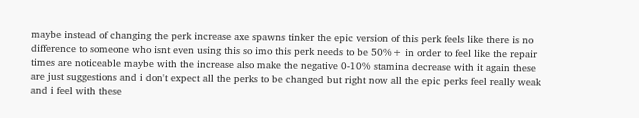maybe instead of changing the perk increase axe spawns tinker the epic version of this perk feels like there is no difference to someone who isnt even using this so imo this perk needs to be 50%+ in order to feel like the repair times are noticeable maybe with the increase also make the negative 0-10% stamina decrease with it again these are just suggestions and i don't expect all the perks to be changed but right now all the epic perks feel really weak and i feel with these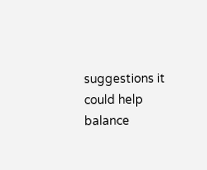suggestions it could help balance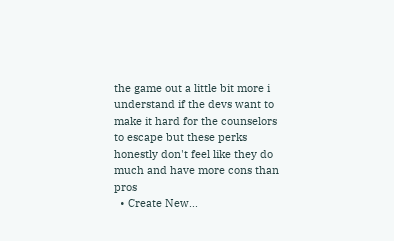the game out a little bit more i understand if the devs want to make it hard for the counselors to escape but these perks honestly don't feel like they do much and have more cons than pros
  • Create New...